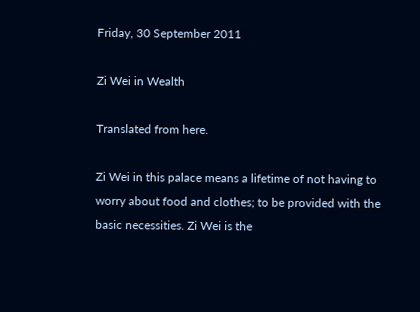Friday, 30 September 2011

Zi Wei in Wealth

Translated from here.

Zi Wei in this palace means a lifetime of not having to worry about food and clothes; to be provided with the basic necessities. Zi Wei is the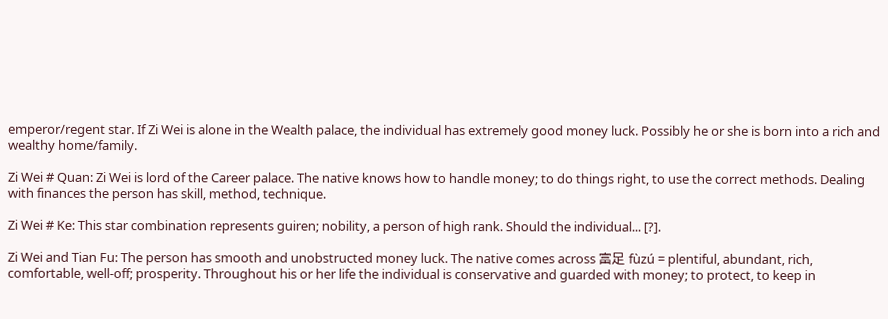emperor/regent star. If Zi Wei is alone in the Wealth palace, the individual has extremely good money luck. Possibly he or she is born into a rich and wealthy home/family.

Zi Wei # Quan: Zi Wei is lord of the Career palace. The native knows how to handle money; to do things right, to use the correct methods. Dealing with finances the person has skill, method, technique.

Zi Wei # Ke: This star combination represents guiren; nobility, a person of high rank. Should the individual... [?].

Zi Wei and Tian Fu: The person has smooth and unobstructed money luck. The native comes across 富足 fùzú = plentiful, abundant, rich, comfortable, well-off; prosperity. Throughout his or her life the individual is conservative and guarded with money; to protect, to keep in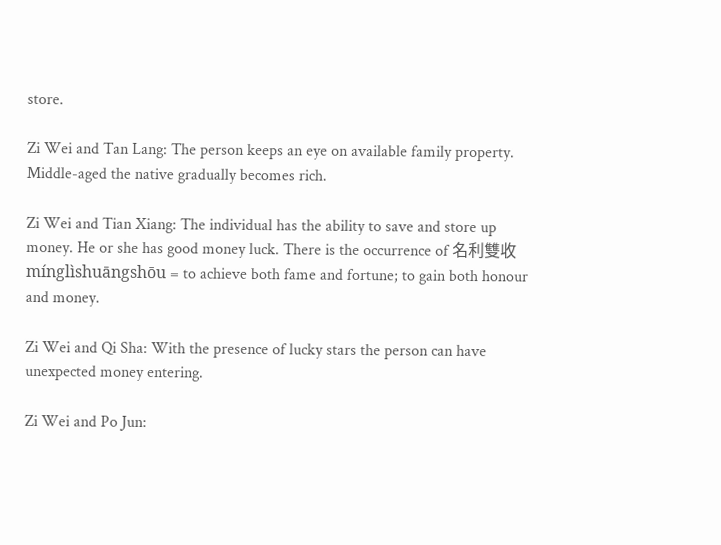store.

Zi Wei and Tan Lang: The person keeps an eye on available family property. Middle-aged the native gradually becomes rich.

Zi Wei and Tian Xiang: The individual has the ability to save and store up money. He or she has good money luck. There is the occurrence of 名利雙收 mínglìshuāngshōu = to achieve both fame and fortune; to gain both honour and money.

Zi Wei and Qi Sha: With the presence of lucky stars the person can have unexpected money entering.

Zi Wei and Po Jun: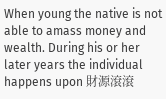When young the native is not able to amass money and wealth. During his or her later years the individual happens upon 財源滾滾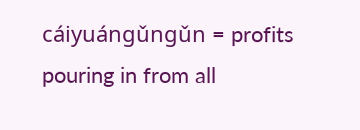cáiyuángǔngǔn = profits pouring in from all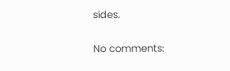sides.

No comments: